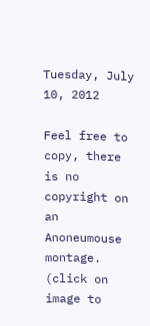Tuesday, July 10, 2012

Feel free to copy, there is no copyright on an Anoneumouse montage. (click on image to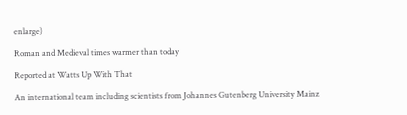enlarge)

Roman and Medieval times warmer than today

Reported at Watts Up With That

An international team including scientists from Johannes Gutenberg University Mainz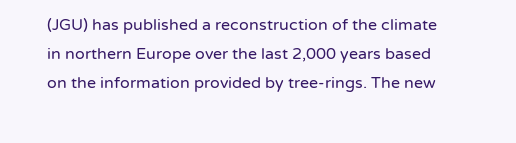(JGU) has published a reconstruction of the climate in northern Europe over the last 2,000 years based on the information provided by tree-rings. The new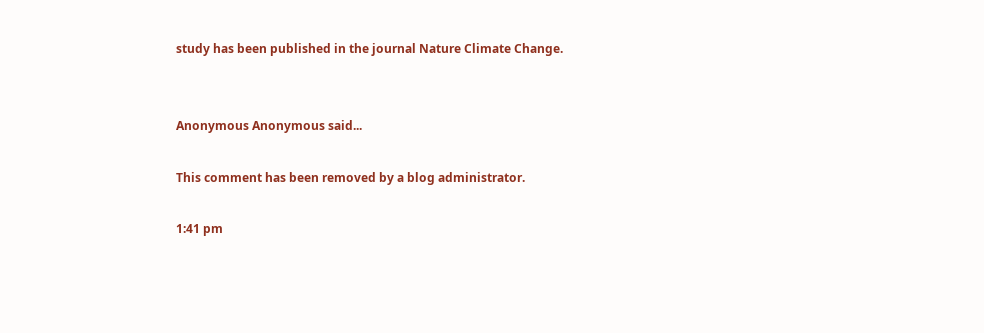study has been published in the journal Nature Climate Change.


Anonymous Anonymous said...

This comment has been removed by a blog administrator.

1:41 pm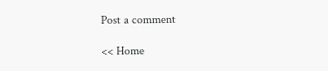Post a comment

<< Home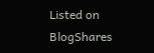Listed on BlogShares